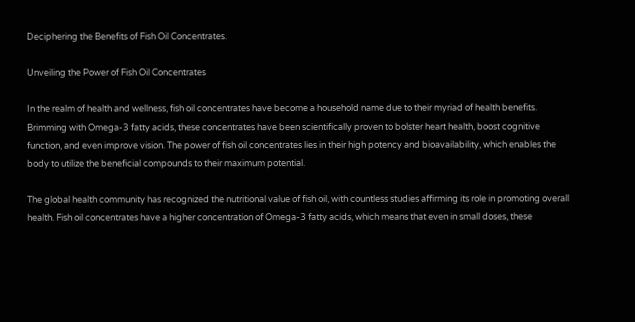Deciphering the Benefits of Fish Oil Concentrates.

Unveiling the Power of Fish Oil Concentrates

In the realm of health and wellness, fish oil concentrates have become a household name due to their myriad of health benefits. Brimming with Omega-3 fatty acids, these concentrates have been scientifically proven to bolster heart health, boost cognitive function, and even improve vision. The power of fish oil concentrates lies in their high potency and bioavailability, which enables the body to utilize the beneficial compounds to their maximum potential.

The global health community has recognized the nutritional value of fish oil, with countless studies affirming its role in promoting overall health. Fish oil concentrates have a higher concentration of Omega-3 fatty acids, which means that even in small doses, these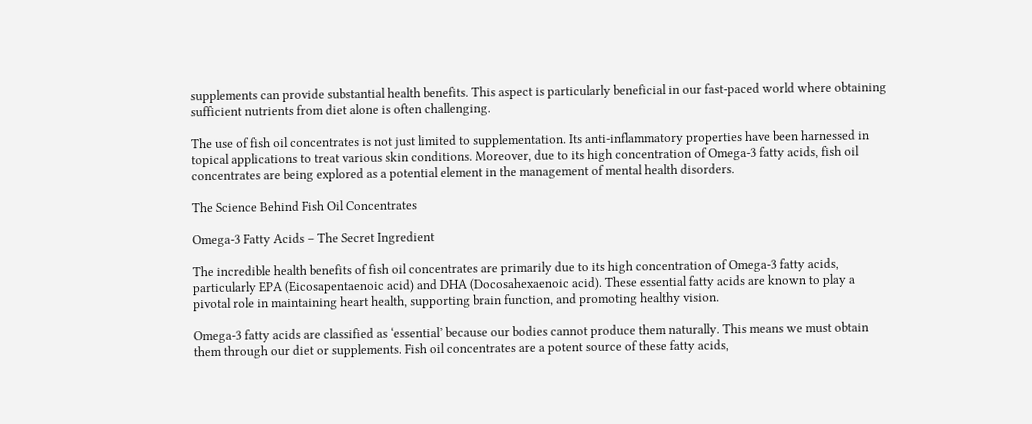supplements can provide substantial health benefits. This aspect is particularly beneficial in our fast-paced world where obtaining sufficient nutrients from diet alone is often challenging.

The use of fish oil concentrates is not just limited to supplementation. Its anti-inflammatory properties have been harnessed in topical applications to treat various skin conditions. Moreover, due to its high concentration of Omega-3 fatty acids, fish oil concentrates are being explored as a potential element in the management of mental health disorders.

The Science Behind Fish Oil Concentrates

Omega-3 Fatty Acids – The Secret Ingredient

The incredible health benefits of fish oil concentrates are primarily due to its high concentration of Omega-3 fatty acids, particularly EPA (Eicosapentaenoic acid) and DHA (Docosahexaenoic acid). These essential fatty acids are known to play a pivotal role in maintaining heart health, supporting brain function, and promoting healthy vision.

Omega-3 fatty acids are classified as ‘essential’ because our bodies cannot produce them naturally. This means we must obtain them through our diet or supplements. Fish oil concentrates are a potent source of these fatty acids,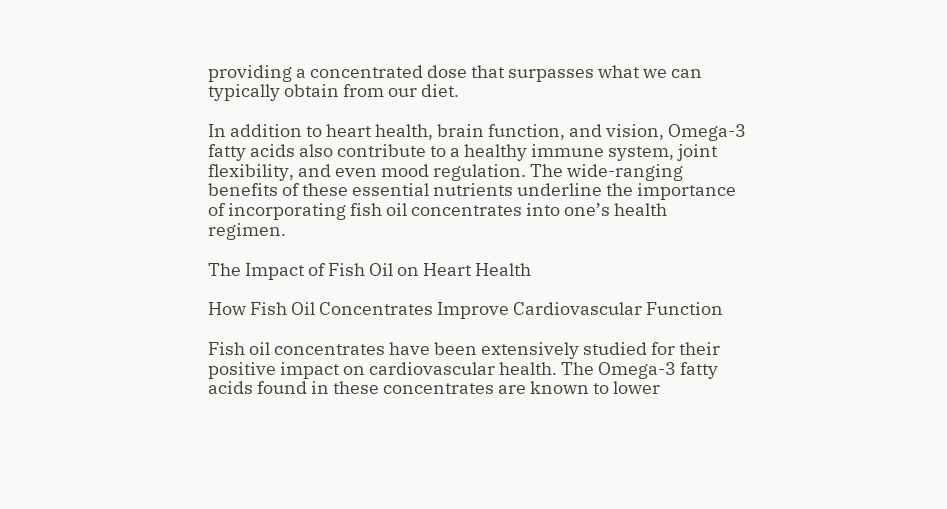providing a concentrated dose that surpasses what we can typically obtain from our diet.

In addition to heart health, brain function, and vision, Omega-3 fatty acids also contribute to a healthy immune system, joint flexibility, and even mood regulation. The wide-ranging benefits of these essential nutrients underline the importance of incorporating fish oil concentrates into one’s health regimen.

The Impact of Fish Oil on Heart Health

How Fish Oil Concentrates Improve Cardiovascular Function

Fish oil concentrates have been extensively studied for their positive impact on cardiovascular health. The Omega-3 fatty acids found in these concentrates are known to lower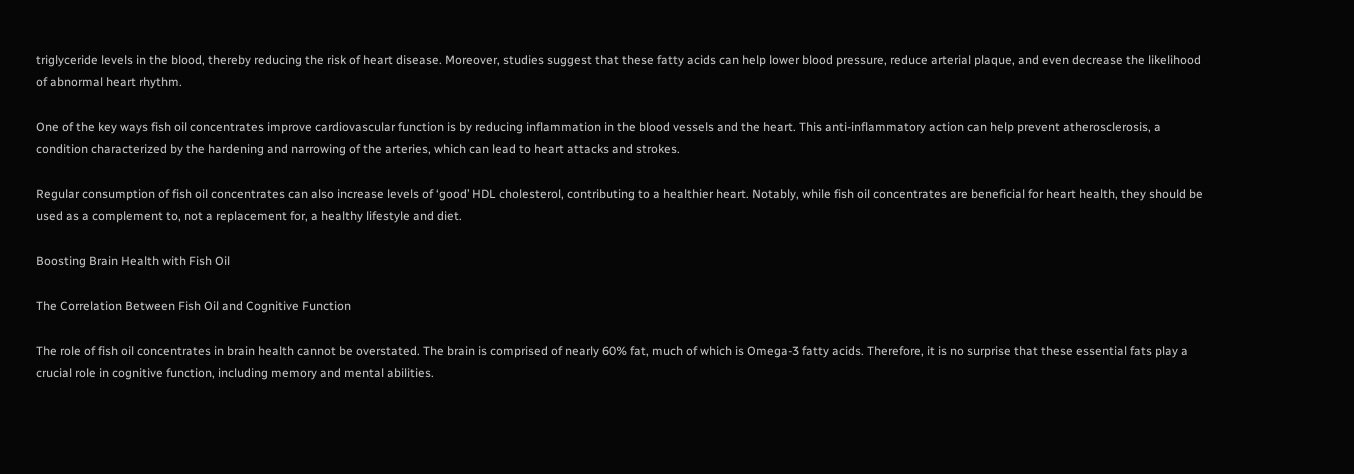triglyceride levels in the blood, thereby reducing the risk of heart disease. Moreover, studies suggest that these fatty acids can help lower blood pressure, reduce arterial plaque, and even decrease the likelihood of abnormal heart rhythm.

One of the key ways fish oil concentrates improve cardiovascular function is by reducing inflammation in the blood vessels and the heart. This anti-inflammatory action can help prevent atherosclerosis, a condition characterized by the hardening and narrowing of the arteries, which can lead to heart attacks and strokes.

Regular consumption of fish oil concentrates can also increase levels of ‘good’ HDL cholesterol, contributing to a healthier heart. Notably, while fish oil concentrates are beneficial for heart health, they should be used as a complement to, not a replacement for, a healthy lifestyle and diet.

Boosting Brain Health with Fish Oil

The Correlation Between Fish Oil and Cognitive Function

The role of fish oil concentrates in brain health cannot be overstated. The brain is comprised of nearly 60% fat, much of which is Omega-3 fatty acids. Therefore, it is no surprise that these essential fats play a crucial role in cognitive function, including memory and mental abilities.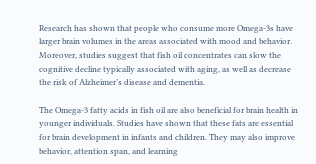Research has shown that people who consume more Omega-3s have larger brain volumes in the areas associated with mood and behavior. Moreover, studies suggest that fish oil concentrates can slow the cognitive decline typically associated with aging, as well as decrease the risk of Alzheimer’s disease and dementia.

The Omega-3 fatty acids in fish oil are also beneficial for brain health in younger individuals. Studies have shown that these fats are essential for brain development in infants and children. They may also improve behavior, attention span, and learning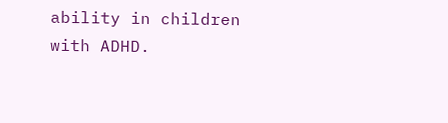ability in children with ADHD.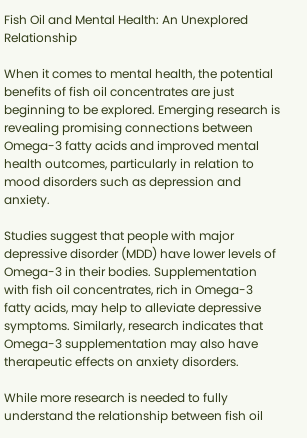Fish Oil and Mental Health: An Unexplored Relationship

When it comes to mental health, the potential benefits of fish oil concentrates are just beginning to be explored. Emerging research is revealing promising connections between Omega-3 fatty acids and improved mental health outcomes, particularly in relation to mood disorders such as depression and anxiety.

Studies suggest that people with major depressive disorder (MDD) have lower levels of Omega-3 in their bodies. Supplementation with fish oil concentrates, rich in Omega-3 fatty acids, may help to alleviate depressive symptoms. Similarly, research indicates that Omega-3 supplementation may also have therapeutic effects on anxiety disorders.

While more research is needed to fully understand the relationship between fish oil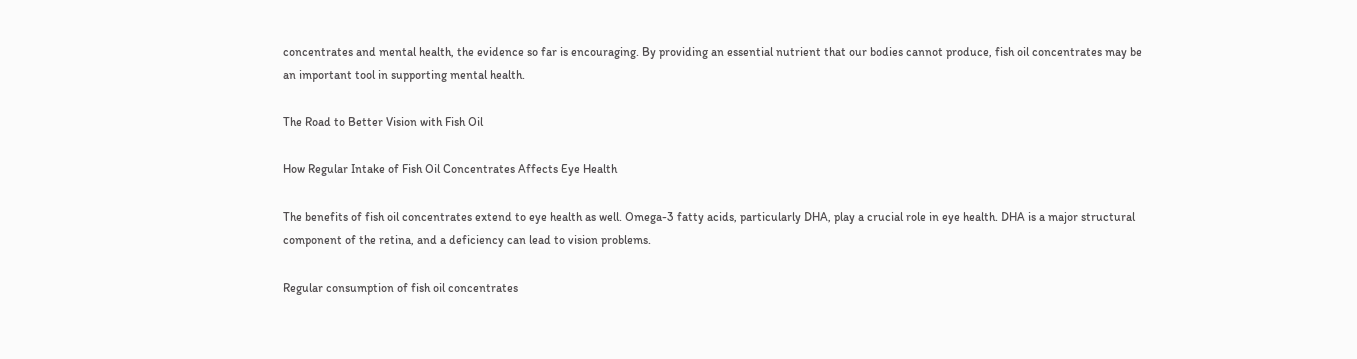concentrates and mental health, the evidence so far is encouraging. By providing an essential nutrient that our bodies cannot produce, fish oil concentrates may be an important tool in supporting mental health.

The Road to Better Vision with Fish Oil

How Regular Intake of Fish Oil Concentrates Affects Eye Health

The benefits of fish oil concentrates extend to eye health as well. Omega-3 fatty acids, particularly DHA, play a crucial role in eye health. DHA is a major structural component of the retina, and a deficiency can lead to vision problems.

Regular consumption of fish oil concentrates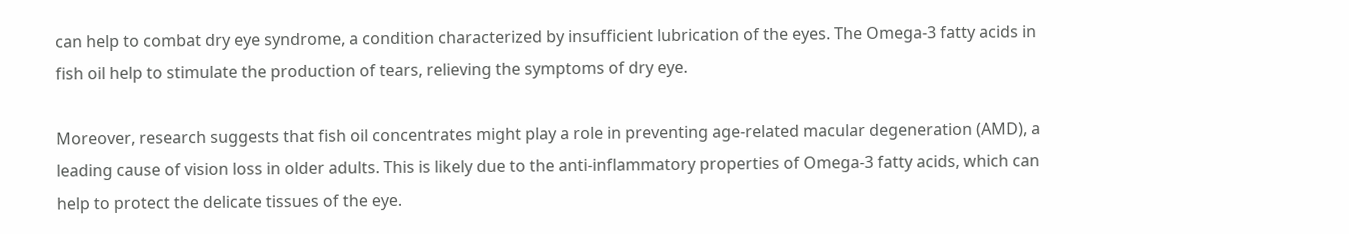can help to combat dry eye syndrome, a condition characterized by insufficient lubrication of the eyes. The Omega-3 fatty acids in fish oil help to stimulate the production of tears, relieving the symptoms of dry eye.

Moreover, research suggests that fish oil concentrates might play a role in preventing age-related macular degeneration (AMD), a leading cause of vision loss in older adults. This is likely due to the anti-inflammatory properties of Omega-3 fatty acids, which can help to protect the delicate tissues of the eye.